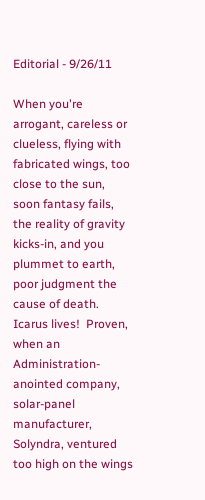Editorial - 9/26/11

When you're arrogant, careless or clueless, flying with fabricated wings, too close to the sun, soon fantasy fails, the reality of gravity kicks-in, and you plummet to earth, poor judgment the cause of death.  Icarus lives!  Proven, when an Administration-anointed company, solar-panel manufacturer, Solyndra, ventured too high on the wings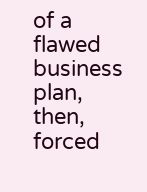of a flawed business plan, then, forced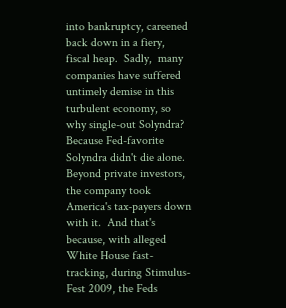into bankruptcy, careened back down in a fiery, fiscal heap.  Sadly,  many companies have suffered untimely demise in this turbulent economy, so why single-out Solyndra?  Because Fed-favorite Solyndra didn't die alone.  Beyond private investors, the company took America's tax-payers down with it.  And that's because, with alleged White House fast-tracking, during Stimulus-Fest 2009, the Feds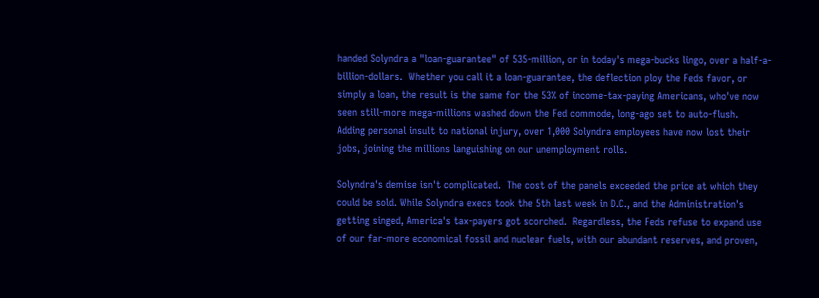handed Solyndra a "loan-guarantee" of 535-million, or in today's mega-bucks lingo, over a half-a-billion-dollars.  Whether you call it a loan-guarantee, the deflection ploy the Feds favor, or simply a loan, the result is the same for the 53% of income-tax-paying Americans, who've now seen still-more mega-millions washed down the Fed commode, long-ago set to auto-flush.  Adding personal insult to national injury, over 1,000 Solyndra employees have now lost their jobs, joining the millions languishing on our unemployment rolls.

Solyndra's demise isn't complicated.  The cost of the panels exceeded the price at which they could be sold. While Solyndra execs took the 5th last week in D.C., and the Administration's getting singed, America's tax-payers got scorched.  Regardless, the Feds refuse to expand use of our far-more economical fossil and nuclear fuels, with our abundant reserves, and proven,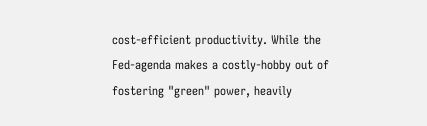cost-efficient productivity. While the Fed-agenda makes a costly-hobby out of fostering "green" power, heavily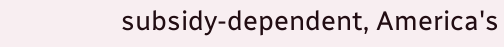subsidy-dependent, America's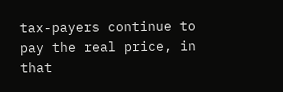tax-payers continue to pay the real price, in that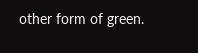other form of green.